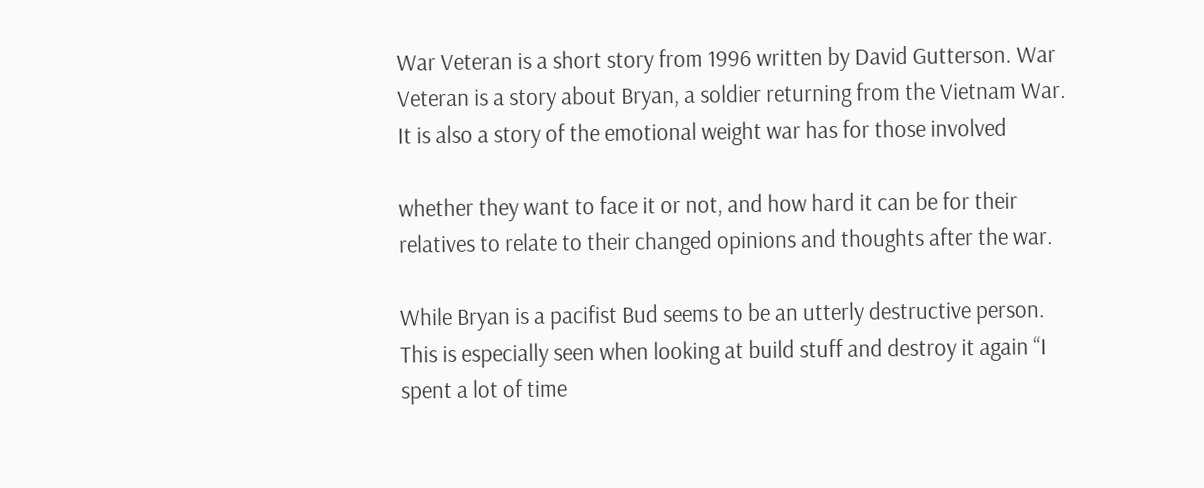War Veteran is a short story from 1996 written by David Gutterson. War Veteran is a story about Bryan, a soldier returning from the Vietnam War. It is also a story of the emotional weight war has for those involved

whether they want to face it or not, and how hard it can be for their relatives to relate to their changed opinions and thoughts after the war.

While Bryan is a pacifist Bud seems to be an utterly destructive person. This is especially seen when looking at build stuff and destroy it again “I spent a lot of time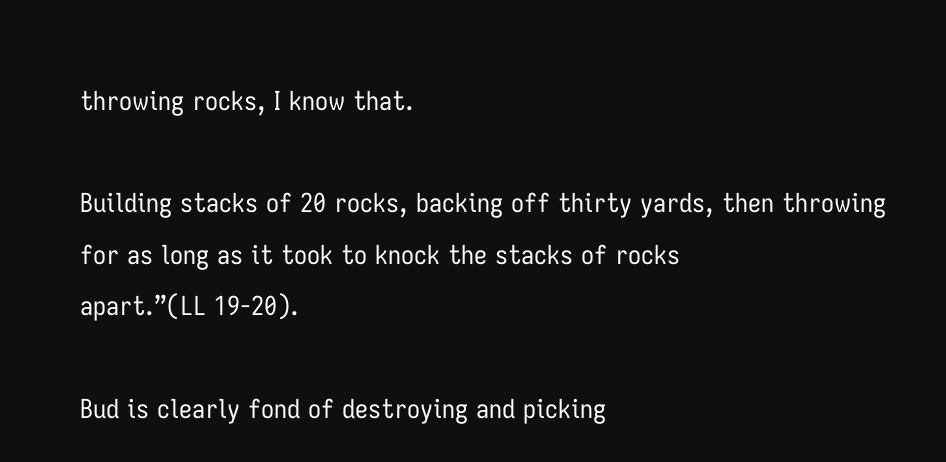throwing rocks, I know that.

Building stacks of 20 rocks, backing off thirty yards, then throwing for as long as it took to knock the stacks of rocks
apart.”(LL 19-20).

Bud is clearly fond of destroying and picking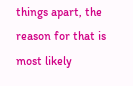things apart, the reason for that is most likely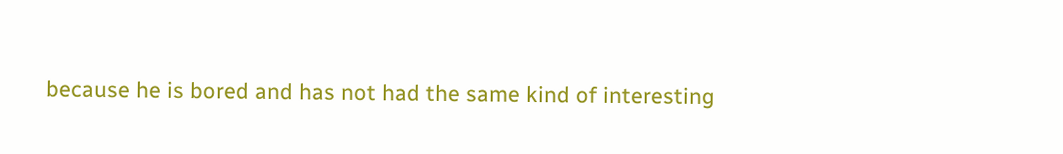because he is bored and has not had the same kind of interesting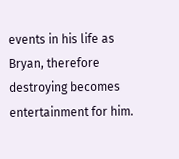events in his life as Bryan, therefore destroying becomes entertainment for him.